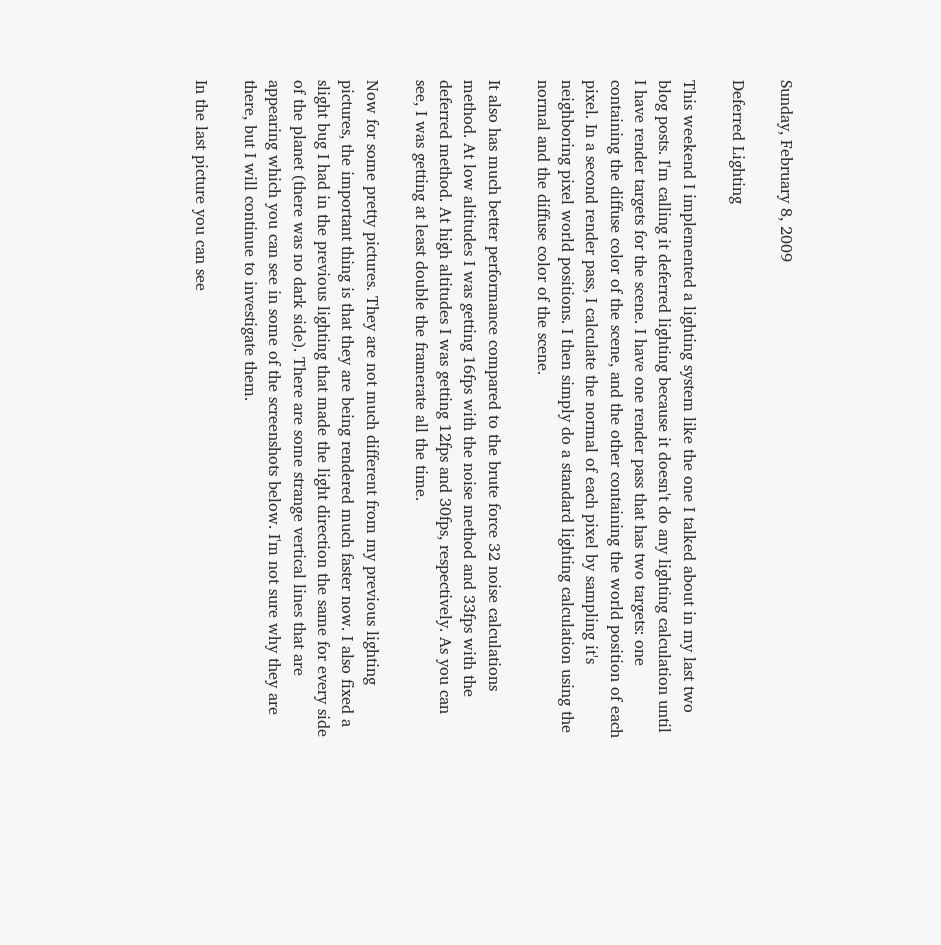Sunday, February 8, 2009

Deferred Lighting

This weekend I implemented a lighting system like the one I talked about in my last two blog posts. I'm calling it deferred lighting because it doesn't do any lighting calculation until I have render targets for the scene. I have one render pass that has two targets: one containing the diffuse color of the scene, and the other containing the world position of each pixel. In a second render pass, I calculate the normal of each pixel by sampling it's neighboring pixel world positions. I then simply do a standard lighting calculation using the normal and the diffuse color of the scene.

It also has much better performance compared to the brute force 32 noise calculations method. At low altitudes I was getting 16fps with the noise method and 33fps with the deferred method. At high altitudes I was getting 12fps and 30fps, respectively. As you can see, I was getting at least double the framerate all the time.

Now for some pretty pictures. They are not much different from my previous lighting pictures, the important thing is that they are being rendered much faster now. I also fixed a slight bug I had in the previous lighting that made the light direction the same for every side of the planet (there was no dark side). There are some strange vertical lines that are appearing which you can see in some of the screenshots below. I'm not sure why they are there, but I will continue to investigate them.

In the last picture you can see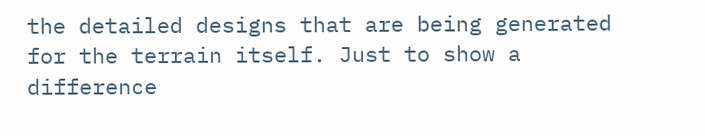the detailed designs that are being generated for the terrain itself. Just to show a difference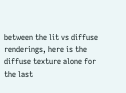between the lit vs diffuse renderings, here is the diffuse texture alone for the last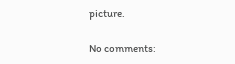picture.

No comments: